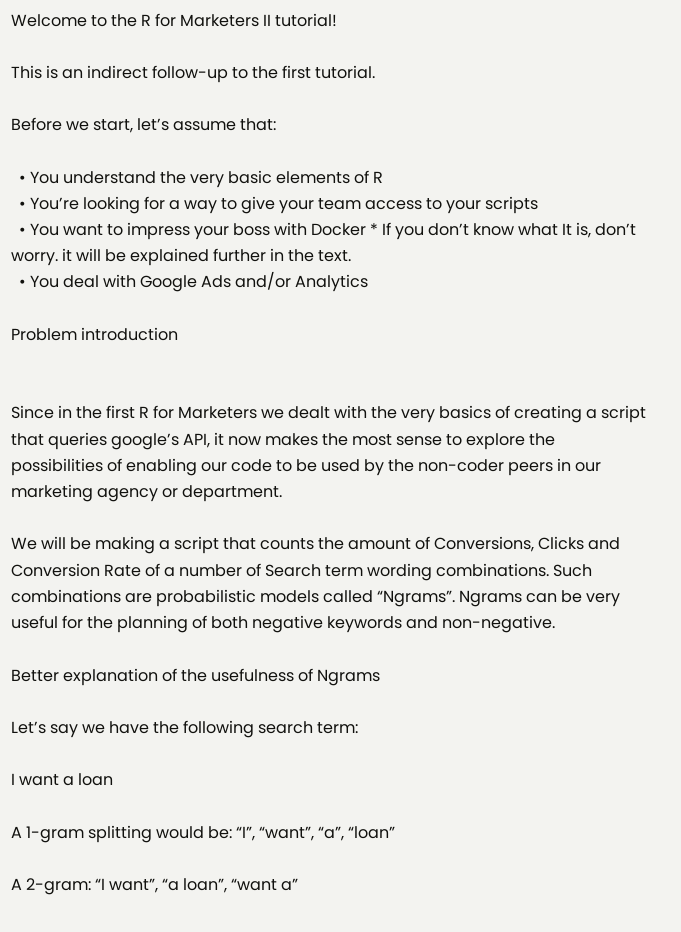Welcome to the R for Marketers II tutorial!

This is an indirect follow-up to the first tutorial.

Before we start, let’s assume that:

  • You understand the very basic elements of R
  • You’re looking for a way to give your team access to your scripts
  • You want to impress your boss with Docker * If you don’t know what It is, don’t worry. it will be explained further in the text.
  • You deal with Google Ads and/or Analytics

Problem introduction


Since in the first R for Marketers we dealt with the very basics of creating a script that queries google’s API, it now makes the most sense to explore the possibilities of enabling our code to be used by the non-coder peers in our marketing agency or department.

We will be making a script that counts the amount of Conversions, Clicks and Conversion Rate of a number of Search term wording combinations. Such combinations are probabilistic models called “Ngrams”. Ngrams can be very useful for the planning of both negative keywords and non-negative.

Better explanation of the usefulness of Ngrams

Let’s say we have the following search term:

I want a loan

A 1-gram splitting would be: “I”, “want”, “a”, “loan”

A 2-gram: “I want”, “a loan”, “want a”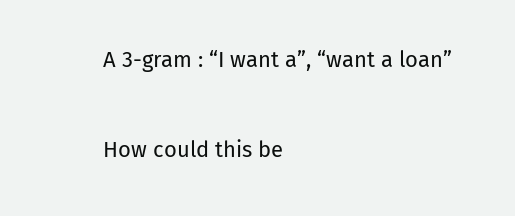A 3-gram : “I want a”, “want a loan”

How could this be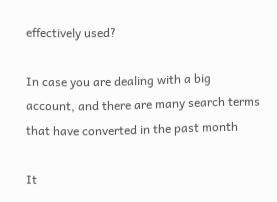effectively used?

In case you are dealing with a big account, and there are many search terms that have converted in the past month

It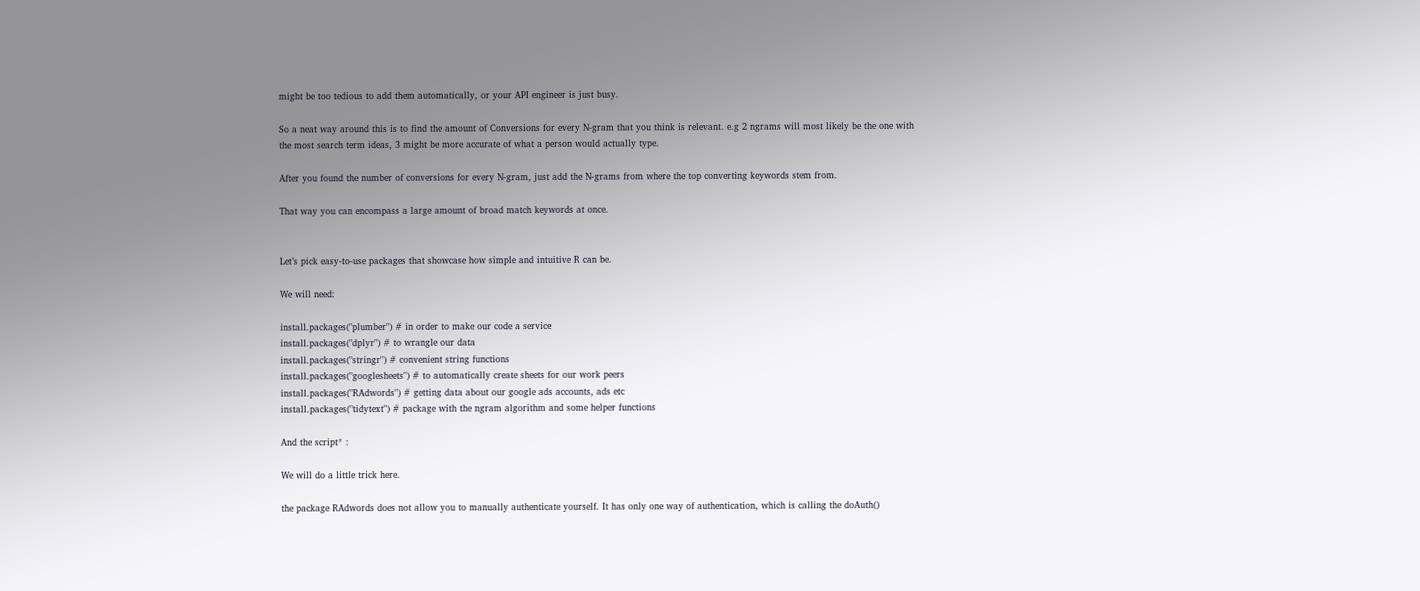might be too tedious to add them automatically, or your API engineer is just busy.

So a neat way around this is to find the amount of Conversions for every N-gram that you think is relevant. e.g 2 ngrams will most likely be the one with the most search term ideas, 3 might be more accurate of what a person would actually type.

After you found the number of conversions for every N-gram, just add the N-grams from where the top converting keywords stem from.

That way you can encompass a large amount of broad match keywords at once.


Let’s pick easy-to-use packages that showcase how simple and intuitive R can be.

We will need:

install.packages("plumber") # in order to make our code a service
install.packages("dplyr") # to wrangle our data
install.packages("stringr") # convenient string functions
install.packages("googlesheets") # to automatically create sheets for our work peers
install.packages("RAdwords") # getting data about our google ads accounts, ads etc
install.packages("tidytext") # package with the ngram algorithm and some helper functions

And the script* :

We will do a little trick here.

the package RAdwords does not allow you to manually authenticate yourself. It has only one way of authentication, which is calling the doAuth()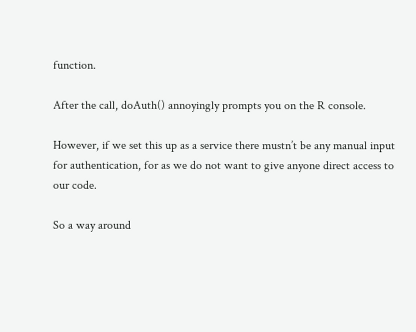function.

After the call, doAuth() annoyingly prompts you on the R console.

However, if we set this up as a service there mustn’t be any manual input for authentication, for as we do not want to give anyone direct access to our code.

So a way around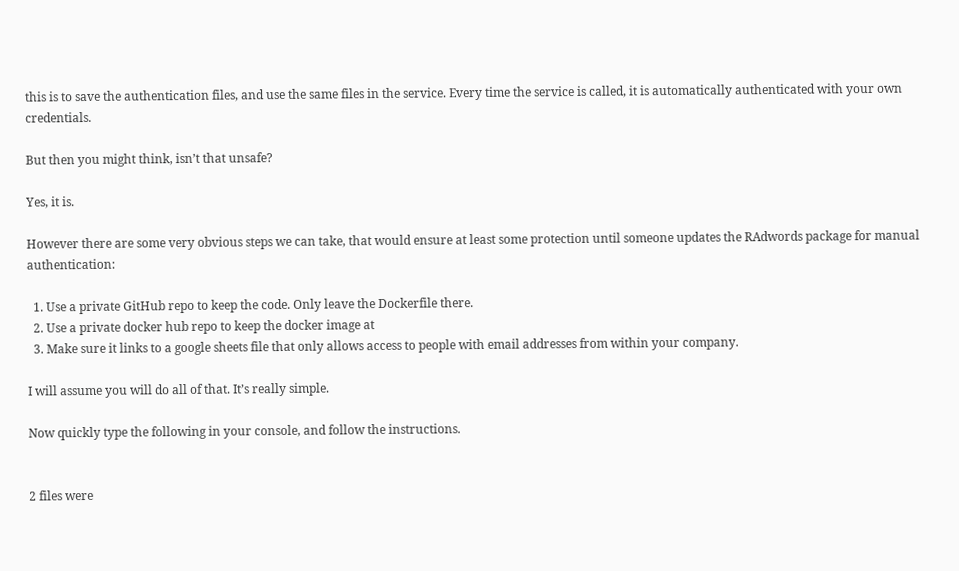this is to save the authentication files, and use the same files in the service. Every time the service is called, it is automatically authenticated with your own credentials.

But then you might think, isn’t that unsafe?

Yes, it is.

However there are some very obvious steps we can take, that would ensure at least some protection until someone updates the RAdwords package for manual authentication:

  1. Use a private GitHub repo to keep the code. Only leave the Dockerfile there.
  2. Use a private docker hub repo to keep the docker image at
  3. Make sure it links to a google sheets file that only allows access to people with email addresses from within your company.

I will assume you will do all of that. It’s really simple.

Now quickly type the following in your console, and follow the instructions.


2 files were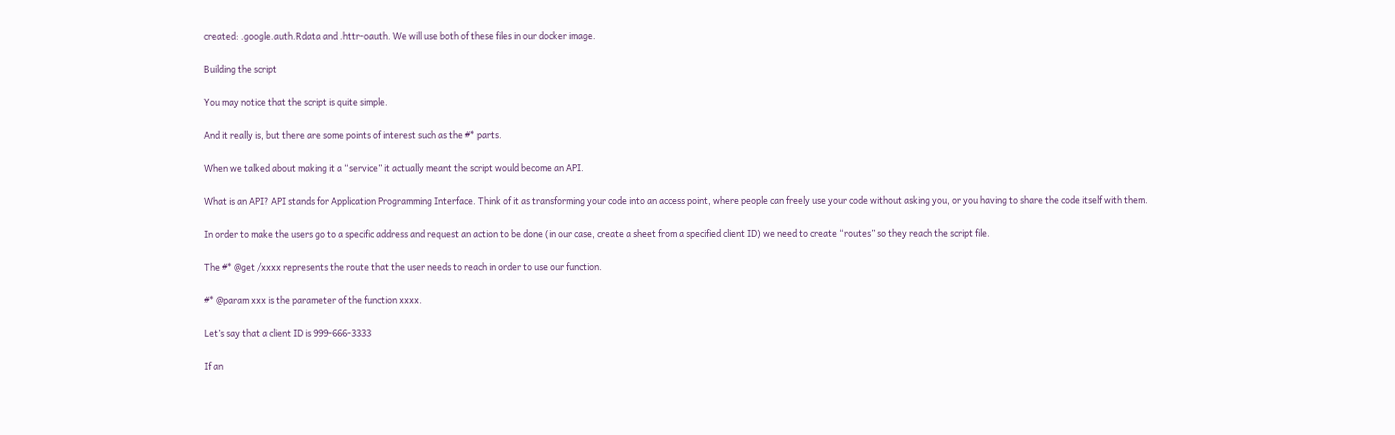created: .google.auth.Rdata and .httr-oauth. We will use both of these files in our docker image.

Building the script

You may notice that the script is quite simple.

And it really is, but there are some points of interest such as the #* parts.

When we talked about making it a “service” it actually meant the script would become an API.

What is an API? API stands for Application Programming Interface. Think of it as transforming your code into an access point, where people can freely use your code without asking you, or you having to share the code itself with them.

In order to make the users go to a specific address and request an action to be done (in our case, create a sheet from a specified client ID) we need to create “routes” so they reach the script file.

The #* @get /xxxx represents the route that the user needs to reach in order to use our function.

#* @param xxx is the parameter of the function xxxx.

Let’s say that a client ID is 999-666-3333

If an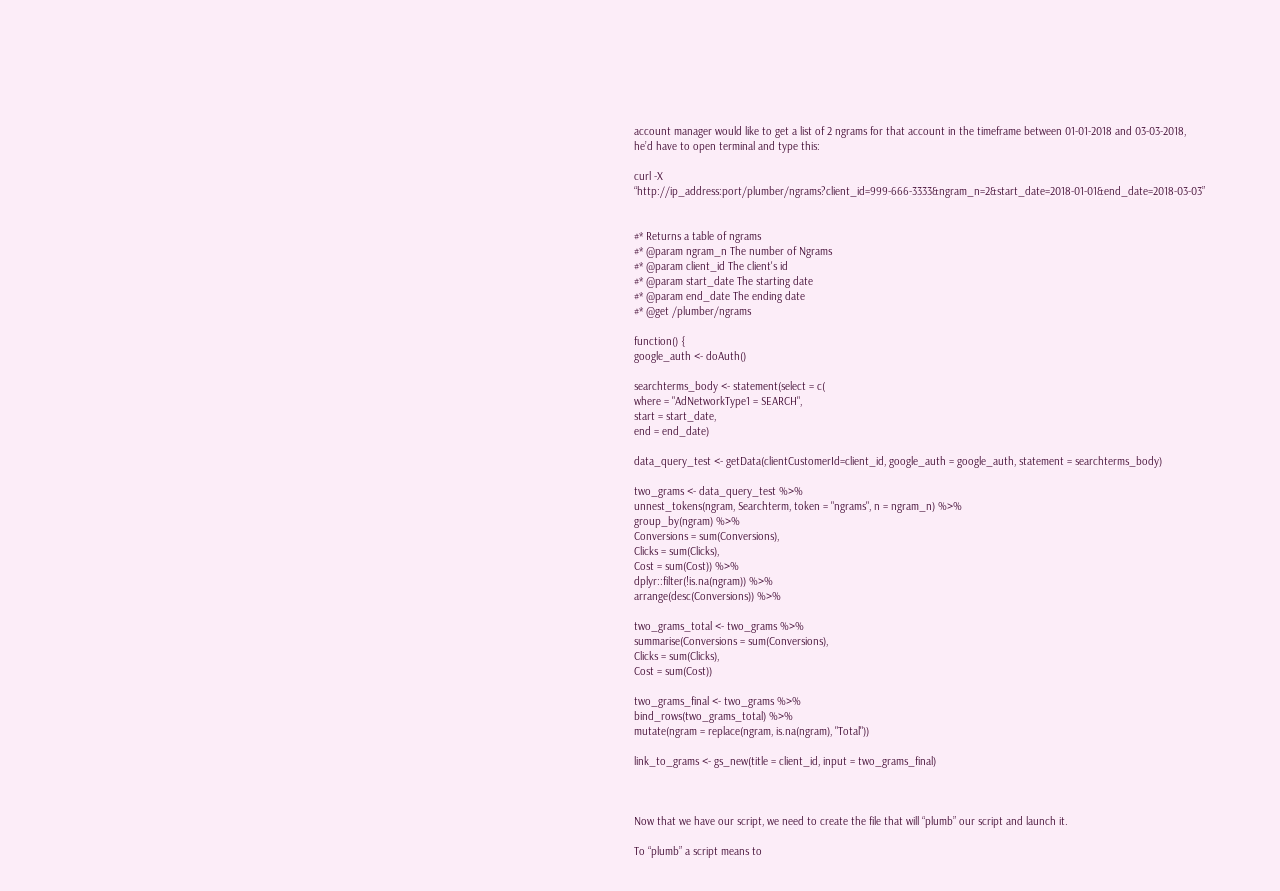account manager would like to get a list of 2 ngrams for that account in the timeframe between 01-01-2018 and 03-03-2018, he’d have to open terminal and type this:

curl -X “http://ip_address:port/plumber/ngrams?client_id=999-666-3333&ngram_n=2&start_date=2018-01-01&end_date=2018-03-03”


#* Returns a table of ngrams
#* @param ngram_n The number of Ngrams
#* @param client_id The client's id
#* @param start_date The starting date
#* @param end_date The ending date
#* @get /plumber/ngrams

function() {
google_auth <- doAuth()

searchterms_body <- statement(select = c(
where = "AdNetworkType1 = SEARCH",
start = start_date,
end = end_date)

data_query_test <- getData(clientCustomerId=client_id, google_auth = google_auth, statement = searchterms_body)

two_grams <- data_query_test %>%
unnest_tokens(ngram, Searchterm, token = "ngrams", n = ngram_n) %>%
group_by(ngram) %>%
Conversions = sum(Conversions),
Clicks = sum(Clicks),
Cost = sum(Cost)) %>%
dplyr::filter(!is.na(ngram)) %>%
arrange(desc(Conversions)) %>%

two_grams_total <- two_grams %>%
summarise(Conversions = sum(Conversions),
Clicks = sum(Clicks),
Cost = sum(Cost))

two_grams_final <- two_grams %>%
bind_rows(two_grams_total) %>%
mutate(ngram = replace(ngram, is.na(ngram), "Total"))

link_to_grams <- gs_new(title = client_id, input = two_grams_final)



Now that we have our script, we need to create the file that will “plumb” our script and launch it.

To “plumb” a script means to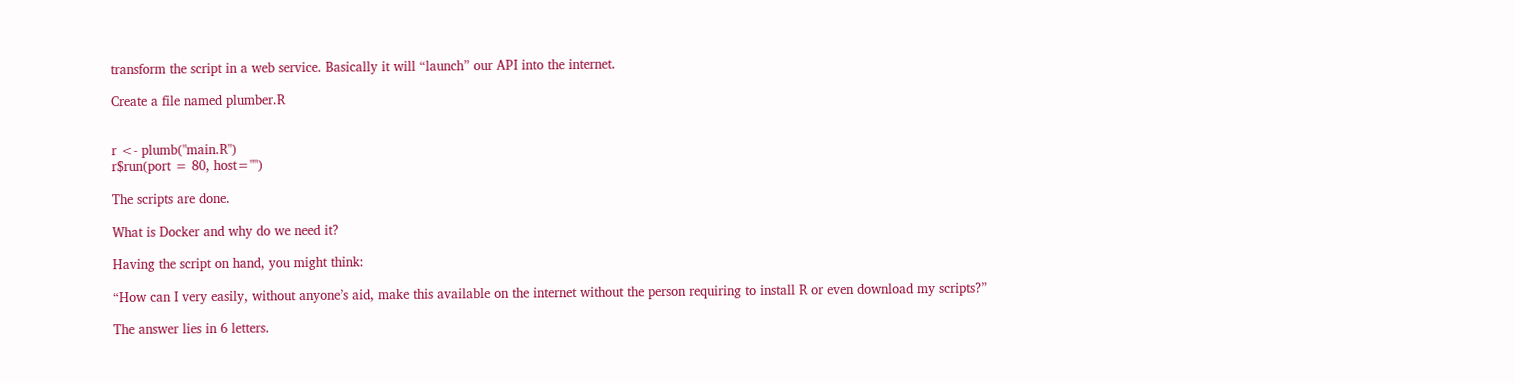transform the script in a web service. Basically it will “launch” our API into the internet.

Create a file named plumber.R


r <- plumb("main.R")
r$run(port = 80, host="")

The scripts are done.

What is Docker and why do we need it?

Having the script on hand, you might think:

“How can I very easily, without anyone’s aid, make this available on the internet without the person requiring to install R or even download my scripts?”

The answer lies in 6 letters.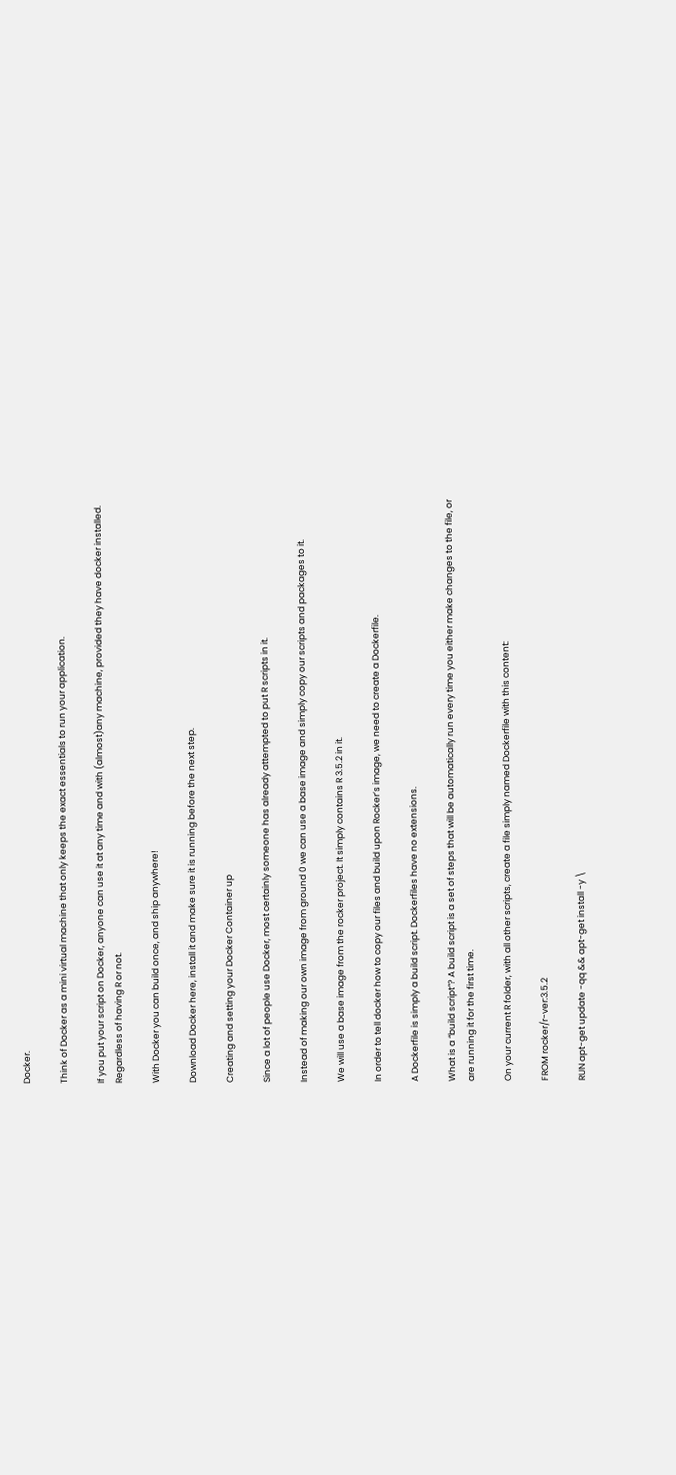Docker.

Think of Docker as a mini virtual machine that only keeps the exact essentials to run your application.

If you put your script on Docker, anyone can use it at any time and with (almost)any machine, provided they have docker installed. Regardless of having R or not.

With Docker you can build once, and ship anywhere!

Download Docker here, install it and make sure it is running before the next step.

Creating and setting your Docker Container up

Since a lot of people use Docker, most certainly someone has already attempted to put R scripts in it.

Instead of making our own image from ground 0 we can use a base image and simply copy our scripts and packages to it.

We will use a base image from the rocker project. It simply contains R 3.5.2 in it.

In order to tell docker how to copy our files and build upon Rocker’s image, we need to create a Dockerfile.

A Dockerfile is simply a build script. Dockerfiles have no extensions.

What is a “build script”? A build script is a set of steps that will be automatically run every time you either make changes to the file, or are running it for the first time.

On your current R folder, with all other scripts, create a file simply named Dockerfile with this content:

FROM rocker/r-ver:3.5.2

RUN apt-get update -qq && apt-get install -y \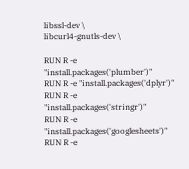libssl-dev \
libcurl4-gnutls-dev \

RUN R -e "install.packages('plumber')"
RUN R -e "install.packages('dplyr')"
RUN R -e "install.packages('stringr')"
RUN R -e "install.packages('googlesheets')"
RUN R -e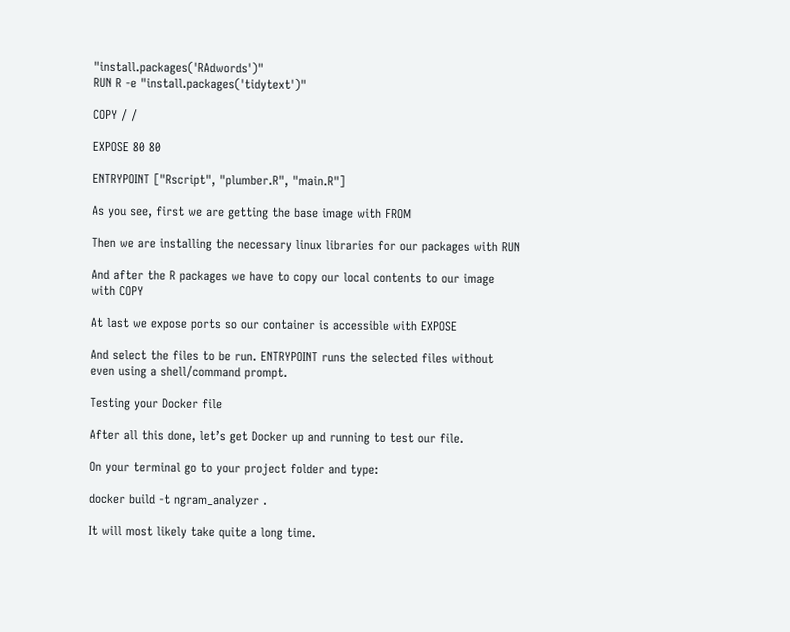"install.packages('RAdwords')"
RUN R -e "install.packages('tidytext')"

COPY / /

EXPOSE 80 80

ENTRYPOINT ["Rscript", "plumber.R", "main.R"]

As you see, first we are getting the base image with FROM

Then we are installing the necessary linux libraries for our packages with RUN

And after the R packages we have to copy our local contents to our image with COPY

At last we expose ports so our container is accessible with EXPOSE

And select the files to be run. ENTRYPOINT runs the selected files without even using a shell/command prompt.

Testing your Docker file

After all this done, let’s get Docker up and running to test our file.

On your terminal go to your project folder and type:

docker build -t ngram_analyzer .

It will most likely take quite a long time.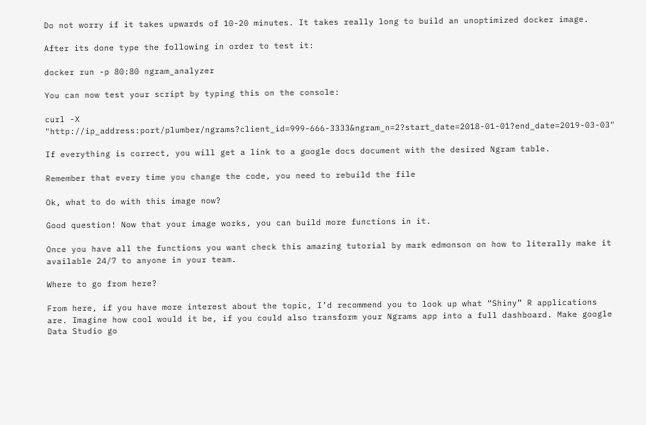Do not worry if it takes upwards of 10-20 minutes. It takes really long to build an unoptimized docker image.

After its done type the following in order to test it:

docker run -p 80:80 ngram_analyzer

You can now test your script by typing this on the console:

curl -X "http://ip_address:port/plumber/ngrams?client_id=999-666-3333&ngram_n=2?start_date=2018-01-01?end_date=2019-03-03"

If everything is correct, you will get a link to a google docs document with the desired Ngram table.

Remember that every time you change the code, you need to rebuild the file

Ok, what to do with this image now?

Good question! Now that your image works, you can build more functions in it.

Once you have all the functions you want check this amazing tutorial by mark edmonson on how to literally make it available 24/7 to anyone in your team.

Where to go from here?

From here, if you have more interest about the topic, I’d recommend you to look up what “Shiny” R applications are. Imagine how cool would it be, if you could also transform your Ngrams app into a full dashboard. Make google Data Studio go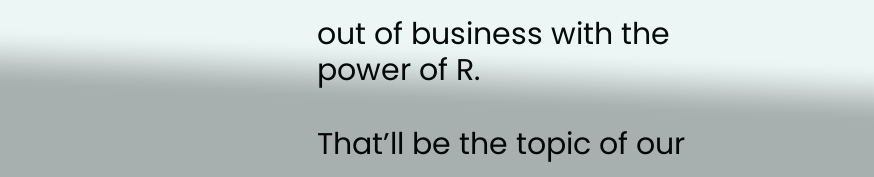out of business with the power of R.

That’ll be the topic of our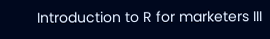Introduction to R for marketers III